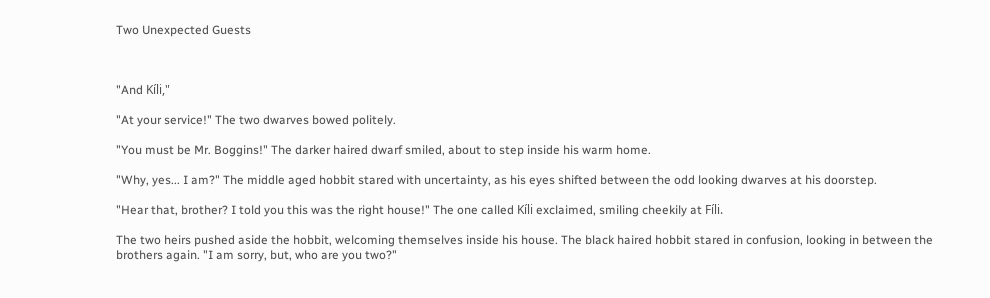Two Unexpected Guests



"And Kíli,"

"At your service!" The two dwarves bowed politely.

"You must be Mr. Boggins!" The darker haired dwarf smiled, about to step inside his warm home.

"Why, yes... I am?" The middle aged hobbit stared with uncertainty, as his eyes shifted between the odd looking dwarves at his doorstep.

"Hear that, brother? I told you this was the right house!" The one called Kíli exclaimed, smiling cheekily at Fíli.

The two heirs pushed aside the hobbit, welcoming themselves inside his house. The black haired hobbit stared in confusion, looking in between the brothers again. "I am sorry, but, who are you two?"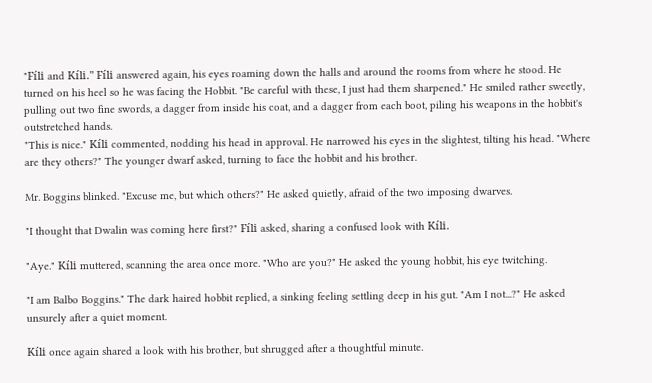"Fíli and Kíli." Fíli answered again, his eyes roaming down the halls and around the rooms from where he stood. He turned on his heel so he was facing the Hobbit. "Be careful with these, I just had them sharpened." He smiled rather sweetly, pulling out two fine swords, a dagger from inside his coat, and a dagger from each boot, piling his weapons in the hobbit's outstretched hands.
"This is nice." Kíli commented, nodding his head in approval. He narrowed his eyes in the slightest, tilting his head. "Where are they others?" The younger dwarf asked, turning to face the hobbit and his brother.

Mr. Boggins blinked. "Excuse me, but which others?" He asked quietly, afraid of the two imposing dwarves.

"I thought that Dwalin was coming here first?" Fíli asked, sharing a confused look with Kíli.

"Aye." Kíli muttered, scanning the area once more. "Who are you?" He asked the young hobbit, his eye twitching.

"I am Balbo Boggins." The dark haired hobbit replied, a sinking feeling settling deep in his gut. "Am I not...?" He asked unsurely after a quiet moment.

Kíli once again shared a look with his brother, but shrugged after a thoughtful minute.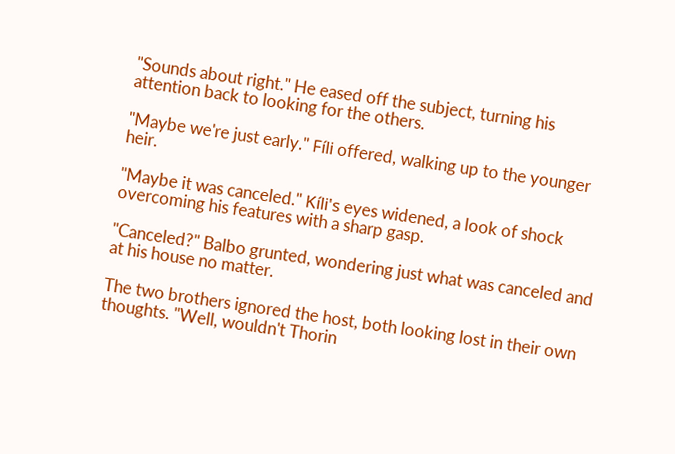"Sounds about right." He eased off the subject, turning his attention back to looking for the others.

"Maybe we're just early." Fíli offered, walking up to the younger heir.

"Maybe it was canceled." Kíli's eyes widened, a look of shock overcoming his features with a sharp gasp.

"Canceled?" Balbo grunted, wondering just what was canceled and at his house no matter.

The two brothers ignored the host, both looking lost in their own thoughts. "Well, wouldn't Thorin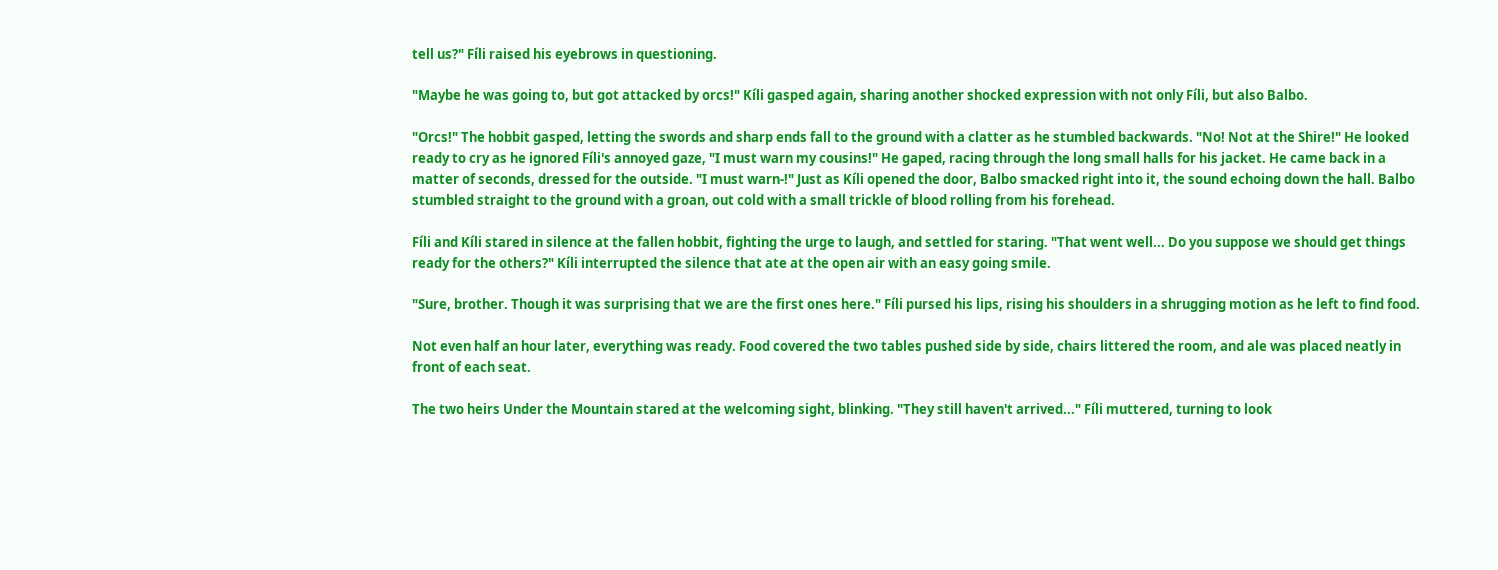tell us?" Fíli raised his eyebrows in questioning.

"Maybe he was going to, but got attacked by orcs!" Kíli gasped again, sharing another shocked expression with not only Fíli, but also Balbo.

"Orcs!" The hobbit gasped, letting the swords and sharp ends fall to the ground with a clatter as he stumbled backwards. "No! Not at the Shire!" He looked ready to cry as he ignored Fíli's annoyed gaze, "I must warn my cousins!" He gaped, racing through the long small halls for his jacket. He came back in a matter of seconds, dressed for the outside. "I must warn-!" Just as Kíli opened the door, Balbo smacked right into it, the sound echoing down the hall. Balbo stumbled straight to the ground with a groan, out cold with a small trickle of blood rolling from his forehead.

Fíli and Kíli stared in silence at the fallen hobbit, fighting the urge to laugh, and settled for staring. "That went well... Do you suppose we should get things ready for the others?" Kíli interrupted the silence that ate at the open air with an easy going smile.

"Sure, brother. Though it was surprising that we are the first ones here." Fíli pursed his lips, rising his shoulders in a shrugging motion as he left to find food.

Not even half an hour later, everything was ready. Food covered the two tables pushed side by side, chairs littered the room, and ale was placed neatly in front of each seat.

The two heirs Under the Mountain stared at the welcoming sight, blinking. "They still haven't arrived..." Fíli muttered, turning to look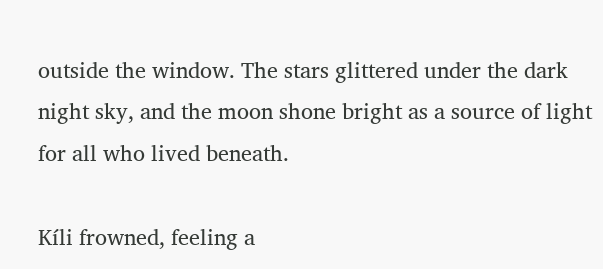outside the window. The stars glittered under the dark night sky, and the moon shone bright as a source of light for all who lived beneath.

Kíli frowned, feeling a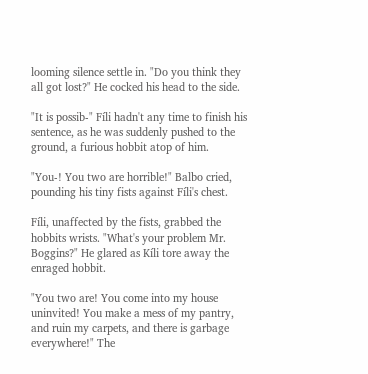looming silence settle in. "Do you think they all got lost?" He cocked his head to the side.

"It is possib-" Fíli hadn't any time to finish his sentence, as he was suddenly pushed to the ground, a furious hobbit atop of him.

"You-! You two are horrible!" Balbo cried, pounding his tiny fists against Fíli's chest.

Fíli, unaffected by the fists, grabbed the hobbits wrists. "What's your problem Mr. Boggins?" He glared as Kíli tore away the enraged hobbit.

"You two are! You come into my house uninvited! You make a mess of my pantry, and ruin my carpets, and there is garbage everywhere!" The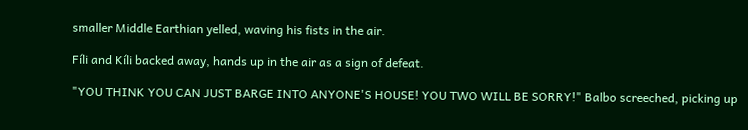smaller Middle Earthian yelled, waving his fists in the air.

Fíli and Kíli backed away, hands up in the air as a sign of defeat.

"YOU THINK YOU CAN JUST BARGE INTO ANYONE'S HOUSE! YOU TWO WILL BE SORRY!" Balbo screeched, picking up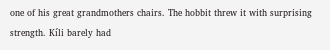one of his great grandmothers chairs. The hobbit threw it with surprising strength. Kíli barely had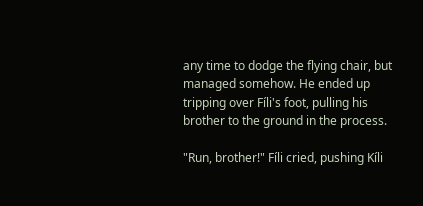any time to dodge the flying chair, but managed somehow. He ended up tripping over Fíli's foot, pulling his brother to the ground in the process.

"Run, brother!" Fíli cried, pushing Kíli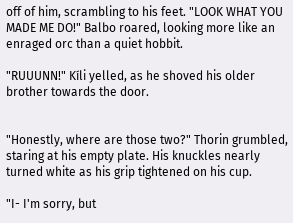off of him, scrambling to his feet. "LOOK WHAT YOU MADE ME DO!" Balbo roared, looking more like an enraged orc than a quiet hobbit.

"RUUUNN!" Kíli yelled, as he shoved his older brother towards the door.


"Honestly, where are those two?" Thorin grumbled, staring at his empty plate. His knuckles nearly turned white as his grip tightened on his cup.

"I- I'm sorry, but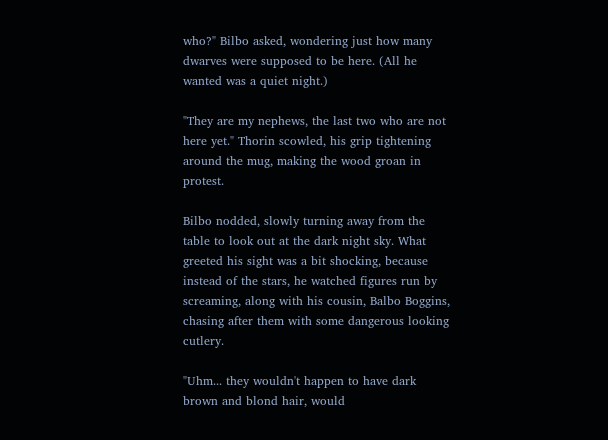who?" Bilbo asked, wondering just how many dwarves were supposed to be here. (All he wanted was a quiet night.)

"They are my nephews, the last two who are not here yet." Thorin scowled, his grip tightening around the mug, making the wood groan in protest.

Bilbo nodded, slowly turning away from the table to look out at the dark night sky. What greeted his sight was a bit shocking, because instead of the stars, he watched figures run by screaming, along with his cousin, Balbo Boggins, chasing after them with some dangerous looking cutlery.

"Uhm... they wouldn't happen to have dark brown and blond hair, would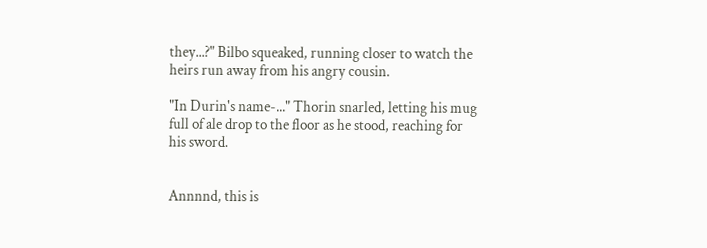they...?" Bilbo squeaked, running closer to watch the heirs run away from his angry cousin.

"In Durin's name-..." Thorin snarled, letting his mug full of ale drop to the floor as he stood, reaching for his sword.


Annnnd, this is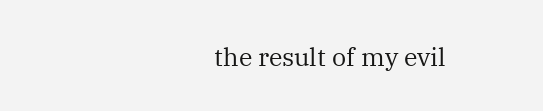the result of my evil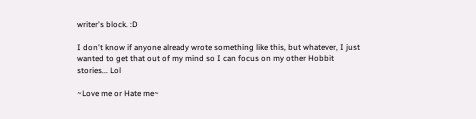writer's block. :D

I don't know if anyone already wrote something like this, but whatever, I just wanted to get that out of my mind so I can focus on my other Hobbit stories... Lol

~Love me or Hate me~